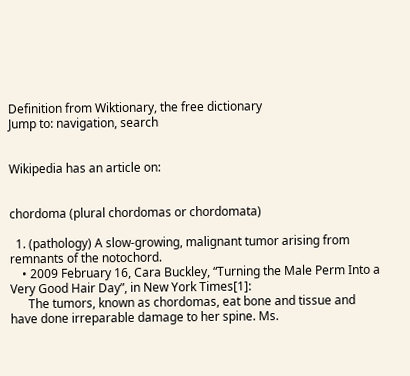Definition from Wiktionary, the free dictionary
Jump to: navigation, search


Wikipedia has an article on:


chordoma (plural chordomas or chordomata)

  1. (pathology) A slow-growing, malignant tumor arising from remnants of the notochord.
    • 2009 February 16, Cara Buckley, “Turning the Male Perm Into a Very Good Hair Day”, in New York Times[1]:
      The tumors, known as chordomas, eat bone and tissue and have done irreparable damage to her spine. Ms.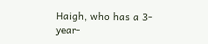Haigh, who has a 3-year-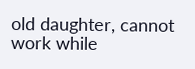old daughter, cannot work while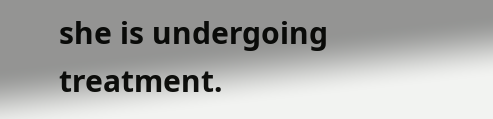she is undergoing treatment.